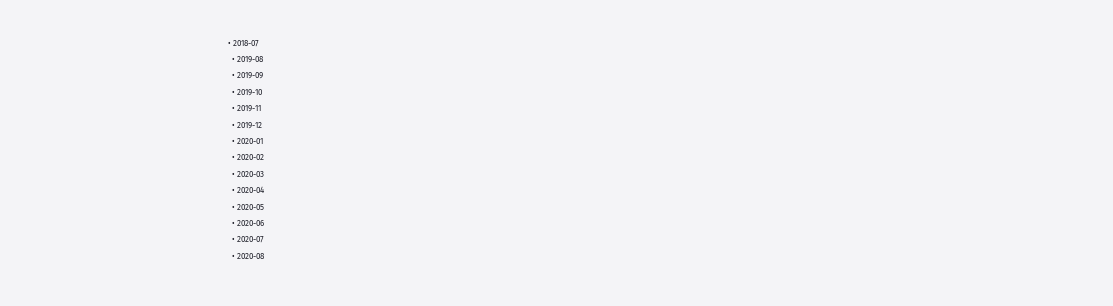• 2018-07
  • 2019-08
  • 2019-09
  • 2019-10
  • 2019-11
  • 2019-12
  • 2020-01
  • 2020-02
  • 2020-03
  • 2020-04
  • 2020-05
  • 2020-06
  • 2020-07
  • 2020-08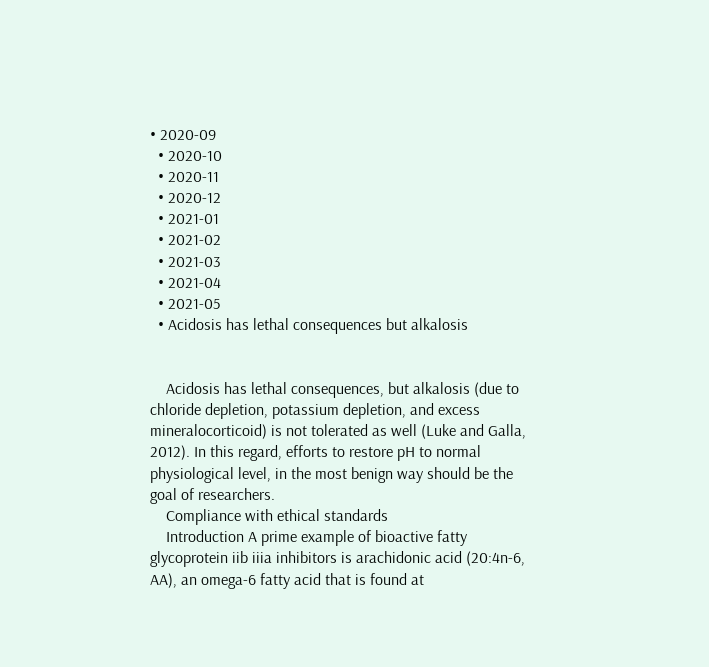• 2020-09
  • 2020-10
  • 2020-11
  • 2020-12
  • 2021-01
  • 2021-02
  • 2021-03
  • 2021-04
  • 2021-05
  • Acidosis has lethal consequences but alkalosis


    Acidosis has lethal consequences, but alkalosis (due to chloride depletion, potassium depletion, and excess mineralocorticoid) is not tolerated as well (Luke and Galla, 2012). In this regard, efforts to restore pH to normal physiological level, in the most benign way should be the goal of researchers.
    Compliance with ethical standards
    Introduction A prime example of bioactive fatty glycoprotein iib iiia inhibitors is arachidonic acid (20:4n-6, AA), an omega-6 fatty acid that is found at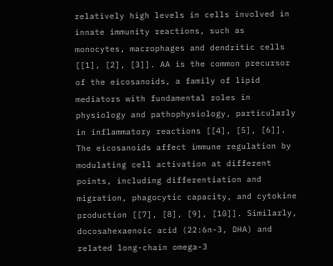relatively high levels in cells involved in innate immunity reactions, such as monocytes, macrophages and dendritic cells [[1], [2], [3]]. AA is the common precursor of the eicosanoids, a family of lipid mediators with fundamental roles in physiology and pathophysiology, particularly in inflammatory reactions [[4], [5], [6]]. The eicosanoids affect immune regulation by modulating cell activation at different points, including differentiation and migration, phagocytic capacity, and cytokine production [[7], [8], [9], [10]]. Similarly, docosahexaenoic acid (22:6n-3, DHA) and related long-chain omega-3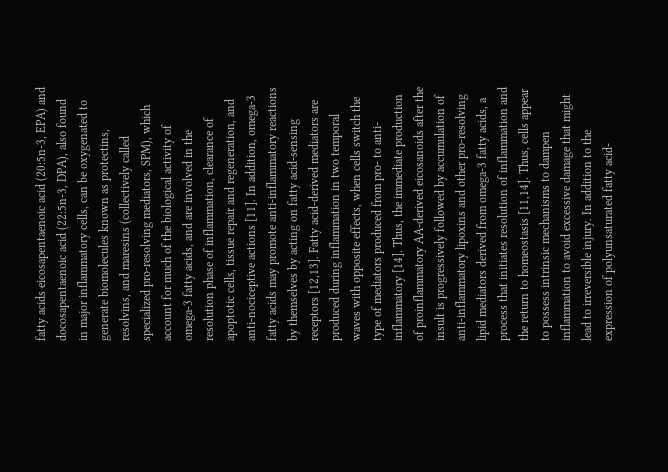fatty acids eicosapentaenoic acid (20:5n-3, EPA) and docosapentaenoic acid (22:5n-3, DPA), also found in major inflammatory cells, can be oxygenated to generate biomolecules known as protectins, resolvins, and maresins (collectively called specialized pro-resolving mediators, SPM), which account for much of the biological activity of omega-3 fatty acids, and are involved in the resolution phase of inflammation, clearance of apoptotic cells, tissue repair and regeneration, and anti-nociceptive actions [11]. In addition, omega-3 fatty acids may promote anti-inflammatory reactions by themselves by acting on fatty acid-sensing receptors [12,13]. Fatty acid-derived mediators are produced during inflammation in two temporal waves with opposite effects, when cells switch the type of mediators produced from pro- to anti-inflammatory [14]. Thus, the immediate production of proinflammatory AA-derived eicosanoids after the insult is progressively followed by accumulation of anti-inflammatory lipoxins and other pro-resolving lipid mediators derived from omega-3 fatty acids, a process that initiates resolution of inflammation and the return to homeostasis [11,14]. Thus, cells appear to possess intrinsic mechanisms to dampen inflammation to avoid excessive damage that might lead to irreversible injury. In addition to the expression of polyunsaturated fatty acid-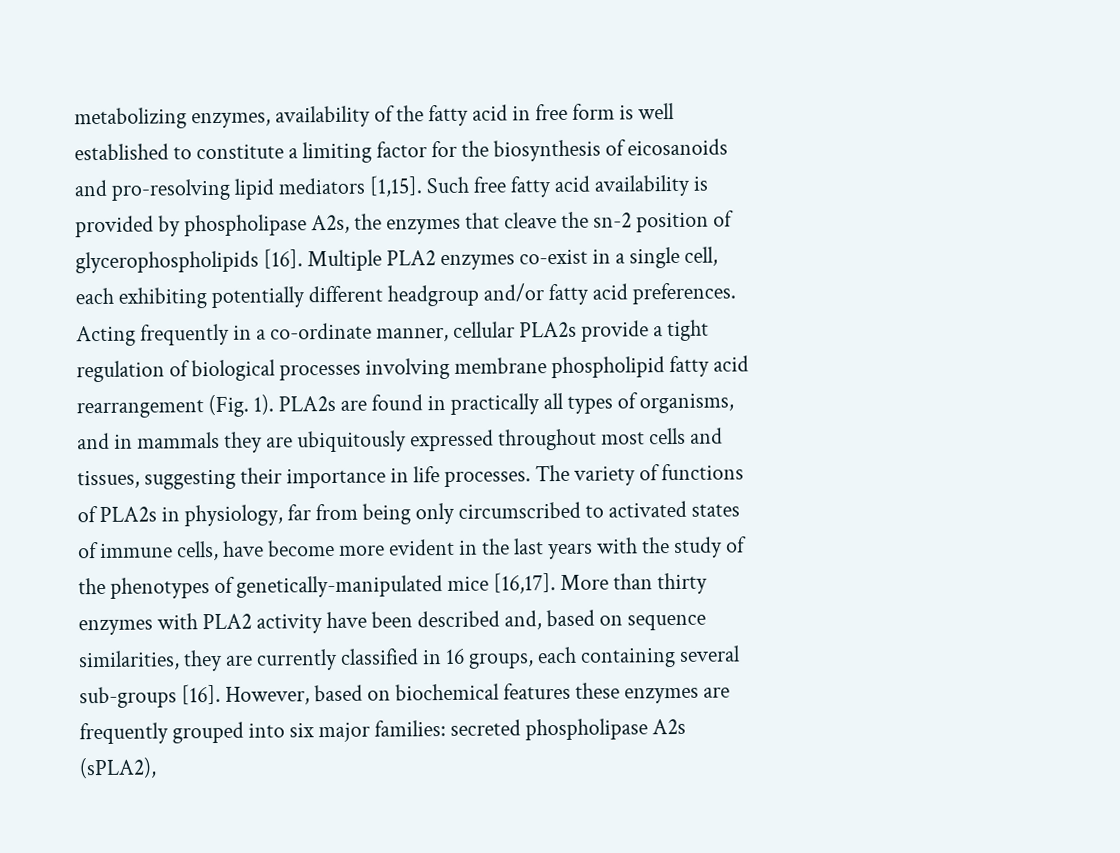metabolizing enzymes, availability of the fatty acid in free form is well established to constitute a limiting factor for the biosynthesis of eicosanoids and pro-resolving lipid mediators [1,15]. Such free fatty acid availability is provided by phospholipase A2s, the enzymes that cleave the sn-2 position of glycerophospholipids [16]. Multiple PLA2 enzymes co-exist in a single cell, each exhibiting potentially different headgroup and/or fatty acid preferences. Acting frequently in a co-ordinate manner, cellular PLA2s provide a tight regulation of biological processes involving membrane phospholipid fatty acid rearrangement (Fig. 1). PLA2s are found in practically all types of organisms, and in mammals they are ubiquitously expressed throughout most cells and tissues, suggesting their importance in life processes. The variety of functions of PLA2s in physiology, far from being only circumscribed to activated states of immune cells, have become more evident in the last years with the study of the phenotypes of genetically-manipulated mice [16,17]. More than thirty enzymes with PLA2 activity have been described and, based on sequence similarities, they are currently classified in 16 groups, each containing several sub-groups [16]. However, based on biochemical features these enzymes are frequently grouped into six major families: secreted phospholipase A2s (sPLA2),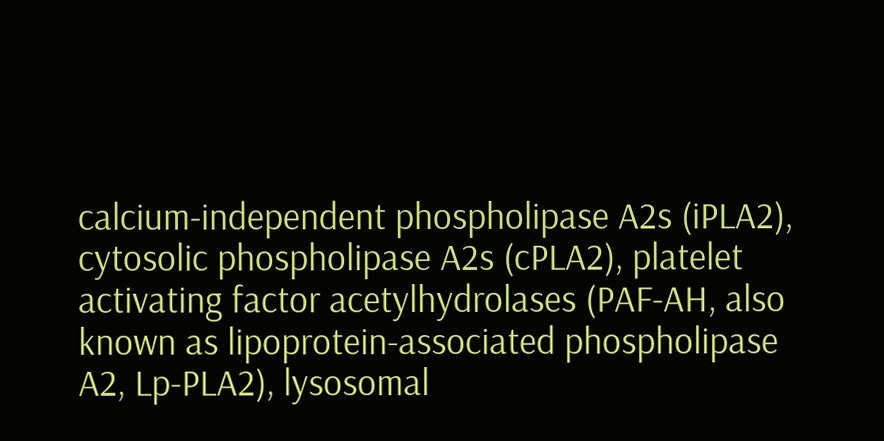calcium-independent phospholipase A2s (iPLA2), cytosolic phospholipase A2s (cPLA2), platelet activating factor acetylhydrolases (PAF-AH, also known as lipoprotein-associated phospholipase A2, Lp-PLA2), lysosomal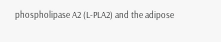phospholipase A2 (L-PLA2) and the adipose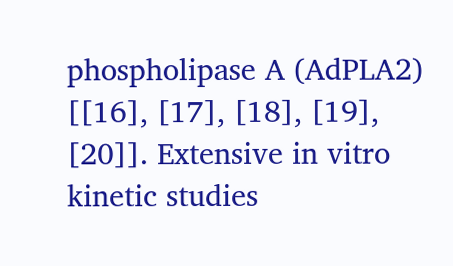phospholipase A (AdPLA2) [[16], [17], [18], [19], [20]]. Extensive in vitro kinetic studies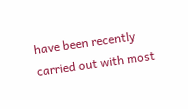have been recently carried out with most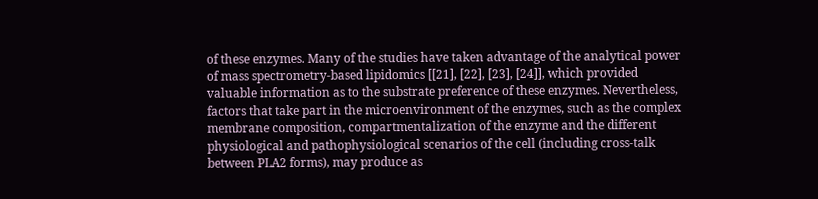of these enzymes. Many of the studies have taken advantage of the analytical power of mass spectrometry-based lipidomics [[21], [22], [23], [24]], which provided valuable information as to the substrate preference of these enzymes. Nevertheless, factors that take part in the microenvironment of the enzymes, such as the complex membrane composition, compartmentalization of the enzyme and the different physiological and pathophysiological scenarios of the cell (including cross-talk between PLA2 forms), may produce as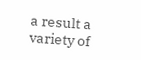a result a variety of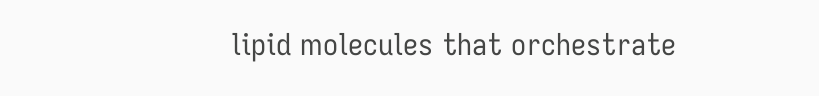lipid molecules that orchestrate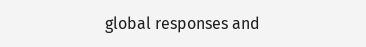global responses and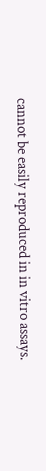cannot be easily reproduced in in vitro assays.